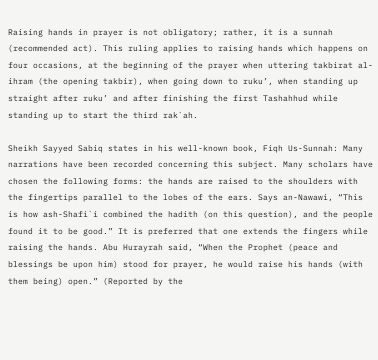Raising hands in prayer is not obligatory; rather, it is a sunnah (recommended act). This ruling applies to raising hands which happens on four occasions, at the beginning of the prayer when uttering takbirat al-ihram (the opening takbir), when going down to ruku’, when standing up straight after ruku’ and after finishing the first Tashahhud while standing up to start the third rak`ah.

Sheikh Sayyed Sabiq states in his well-known book, Fiqh Us-Sunnah: Many narrations have been recorded concerning this subject. Many scholars have chosen the following forms: the hands are raised to the shoulders with the fingertips parallel to the lobes of the ears. Says an-Nawawi, “This is how ash-Shafi`i combined the hadith (on this question), and the people found it to be good.” It is preferred that one extends the fingers while raising the hands. Abu Hurayrah said, “When the Prophet (peace and blessings be upon him) stood for prayer, he would raise his hands (with them being) open.” (Reported by the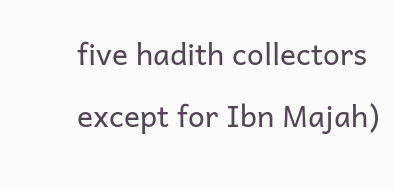five hadith collectors except for Ibn Majah)